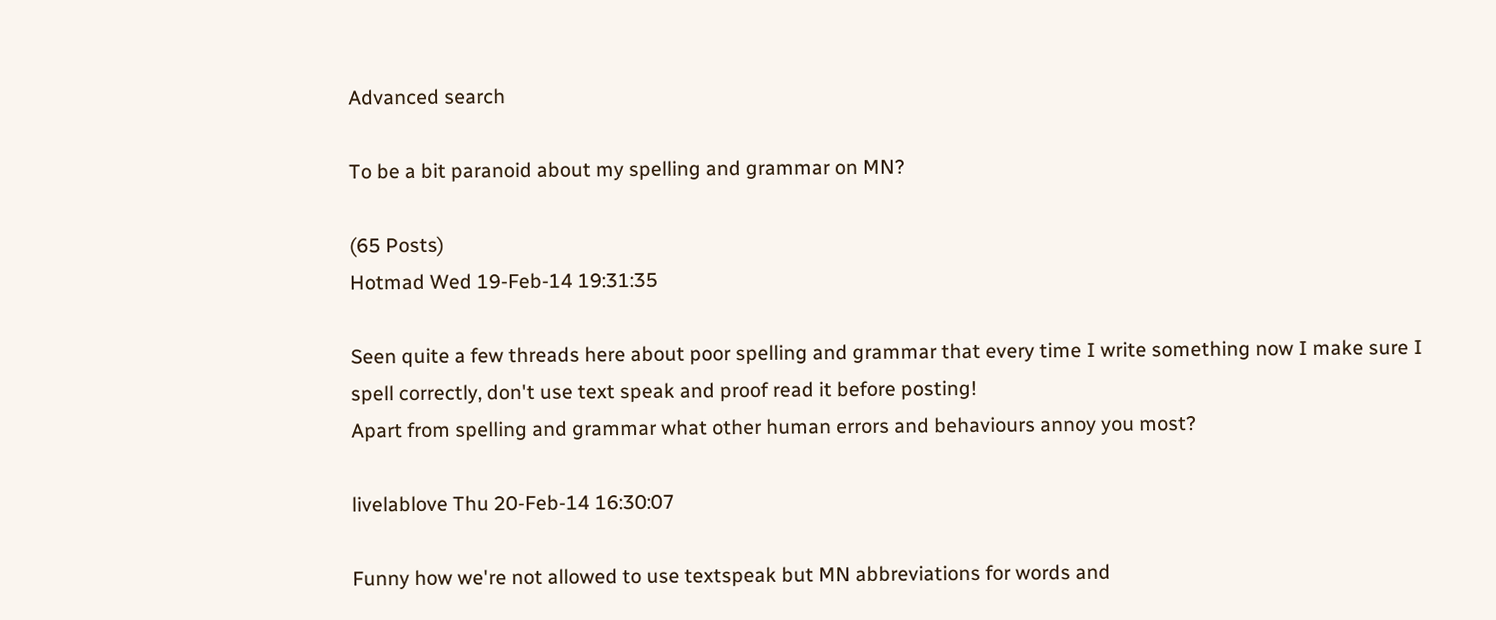Advanced search

To be a bit paranoid about my spelling and grammar on MN?

(65 Posts)
Hotmad Wed 19-Feb-14 19:31:35

Seen quite a few threads here about poor spelling and grammar that every time I write something now I make sure I spell correctly, don't use text speak and proof read it before posting!
Apart from spelling and grammar what other human errors and behaviours annoy you most?

livelablove Thu 20-Feb-14 16:30:07

Funny how we're not allowed to use textspeak but MN abbreviations for words and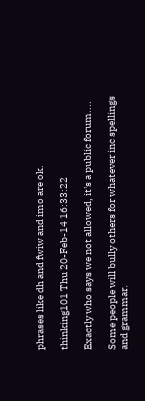phrases like dh and fwiw and imo are ok.

thinking101 Thu 20-Feb-14 16:33:22

Exactly who says we not allowed, it's a public forum....

Some people will bully others for whatever inc spellings and grammar.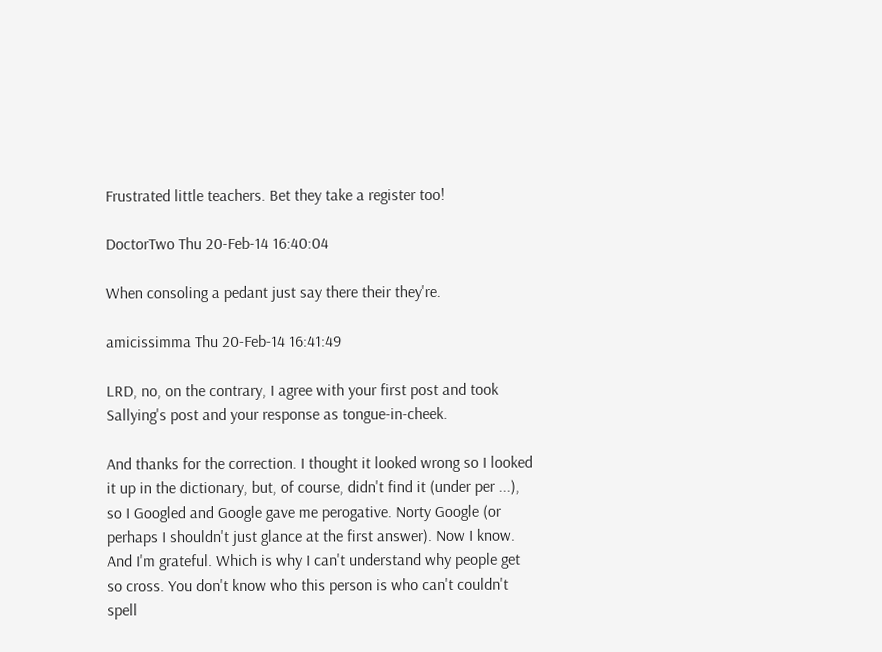Frustrated little teachers. Bet they take a register too!

DoctorTwo Thu 20-Feb-14 16:40:04

When consoling a pedant just say there their they're.

amicissimma Thu 20-Feb-14 16:41:49

LRD, no, on the contrary, I agree with your first post and took Sallying's post and your response as tongue-in-cheek.

And thanks for the correction. I thought it looked wrong so I looked it up in the dictionary, but, of course, didn't find it (under per ...), so I Googled and Google gave me perogative. Norty Google (or perhaps I shouldn't just glance at the first answer). Now I know. And I'm grateful. Which is why I can't understand why people get so cross. You don't know who this person is who can't couldn't spell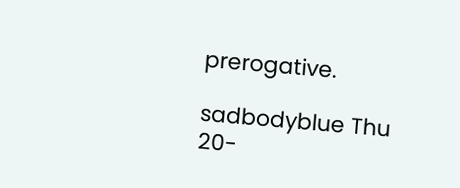prerogative.

sadbodyblue Thu 20-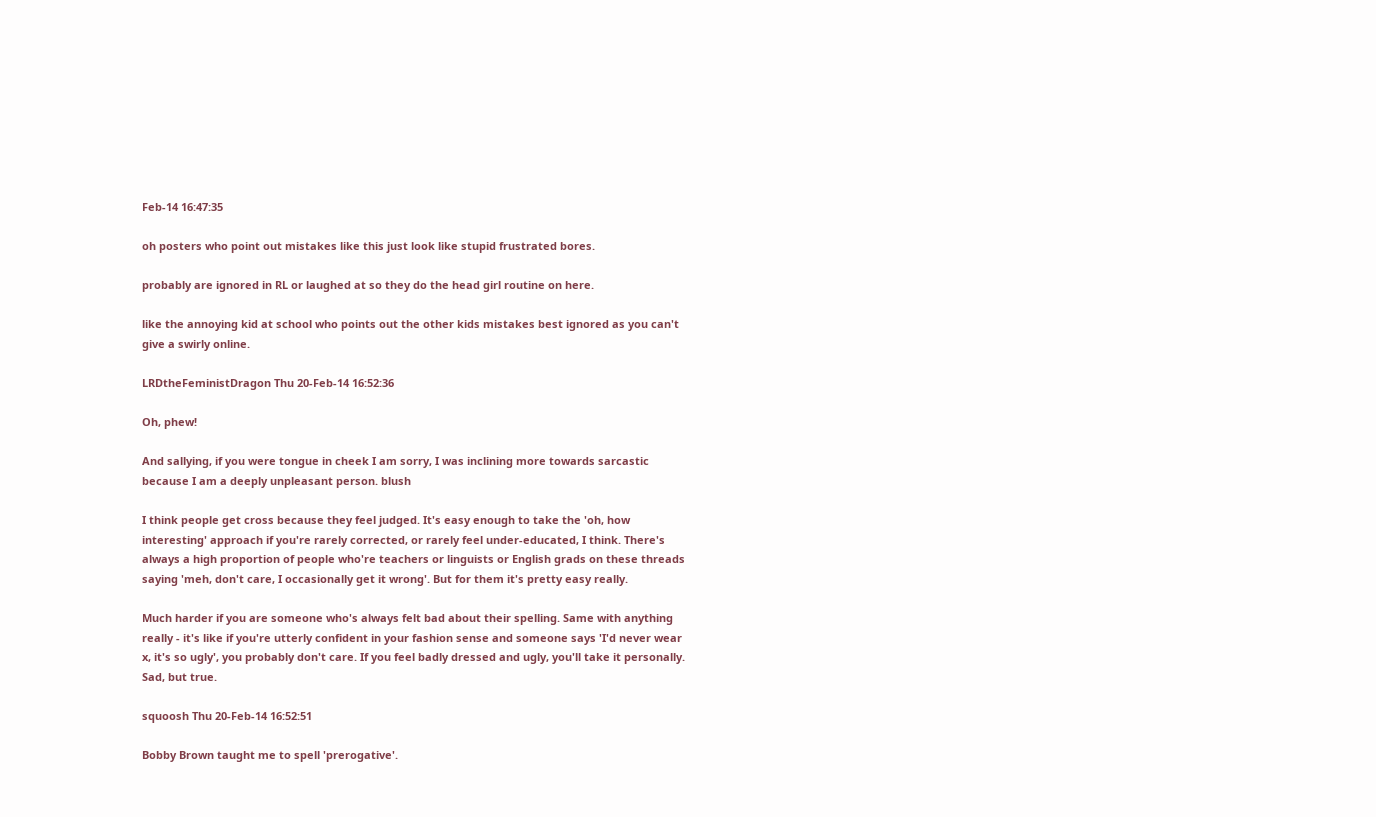Feb-14 16:47:35

oh posters who point out mistakes like this just look like stupid frustrated bores.

probably are ignored in RL or laughed at so they do the head girl routine on here.

like the annoying kid at school who points out the other kids mistakes best ignored as you can't give a swirly online.

LRDtheFeministDragon Thu 20-Feb-14 16:52:36

Oh, phew!

And sallying, if you were tongue in cheek I am sorry, I was inclining more towards sarcastic because I am a deeply unpleasant person. blush

I think people get cross because they feel judged. It's easy enough to take the 'oh, how interesting' approach if you're rarely corrected, or rarely feel under-educated, I think. There's always a high proportion of people who're teachers or linguists or English grads on these threads saying 'meh, don't care, I occasionally get it wrong'. But for them it's pretty easy really.

Much harder if you are someone who's always felt bad about their spelling. Same with anything really - it's like if you're utterly confident in your fashion sense and someone says 'I'd never wear x, it's so ugly', you probably don't care. If you feel badly dressed and ugly, you'll take it personally. Sad, but true.

squoosh Thu 20-Feb-14 16:52:51

Bobby Brown taught me to spell 'prerogative'.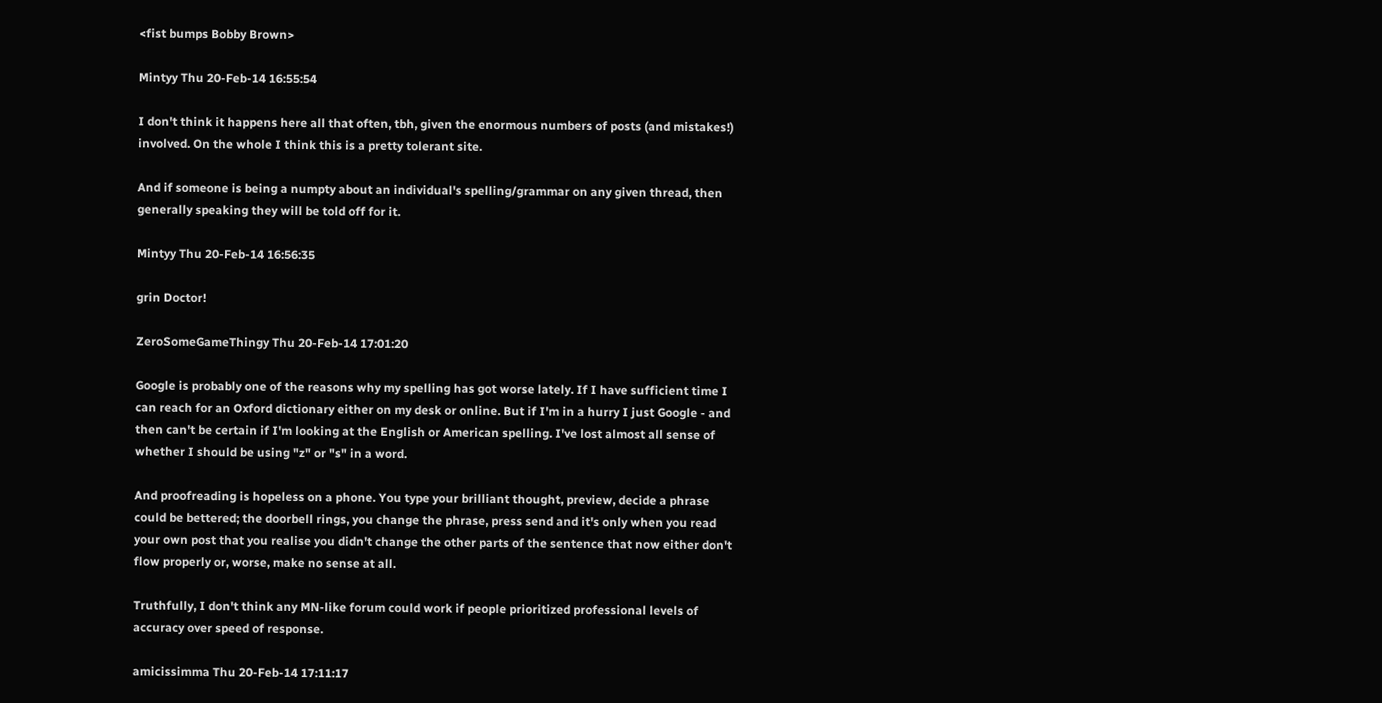<fist bumps Bobby Brown>

Mintyy Thu 20-Feb-14 16:55:54

I don't think it happens here all that often, tbh, given the enormous numbers of posts (and mistakes!) involved. On the whole I think this is a pretty tolerant site.

And if someone is being a numpty about an individual's spelling/grammar on any given thread, then generally speaking they will be told off for it.

Mintyy Thu 20-Feb-14 16:56:35

grin Doctor!

ZeroSomeGameThingy Thu 20-Feb-14 17:01:20

Google is probably one of the reasons why my spelling has got worse lately. If I have sufficient time I can reach for an Oxford dictionary either on my desk or online. But if I'm in a hurry I just Google - and then can't be certain if I'm looking at the English or American spelling. I've lost almost all sense of whether I should be using "z" or "s" in a word.

And proofreading is hopeless on a phone. You type your brilliant thought, preview, decide a phrase could be bettered; the doorbell rings, you change the phrase, press send and it's only when you read your own post that you realise you didn't change the other parts of the sentence that now either don't flow properly or, worse, make no sense at all.

Truthfully, I don't think any MN-like forum could work if people prioritized professional levels of accuracy over speed of response.

amicissimma Thu 20-Feb-14 17:11:17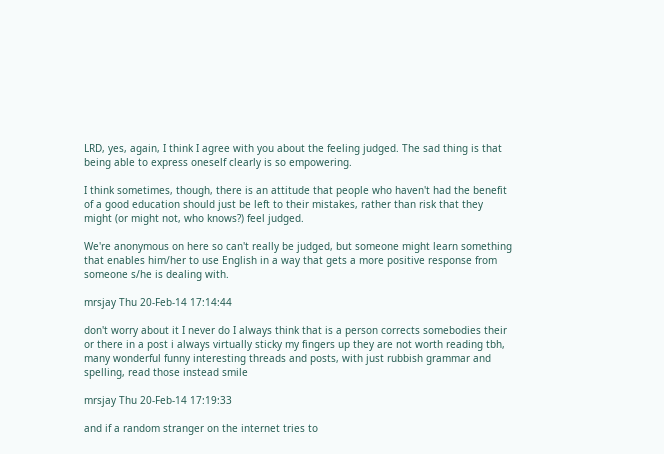LRD, yes, again, I think I agree with you about the feeling judged. The sad thing is that being able to express oneself clearly is so empowering.

I think sometimes, though, there is an attitude that people who haven't had the benefit of a good education should just be left to their mistakes, rather than risk that they might (or might not, who knows?) feel judged.

We're anonymous on here so can't really be judged, but someone might learn something that enables him/her to use English in a way that gets a more positive response from someone s/he is dealing with.

mrsjay Thu 20-Feb-14 17:14:44

don't worry about it I never do I always think that is a person corrects somebodies their or there in a post i always virtually sticky my fingers up they are not worth reading tbh, many wonderful funny interesting threads and posts, with just rubbish grammar and spelling, read those instead smile

mrsjay Thu 20-Feb-14 17:19:33

and if a random stranger on the internet tries to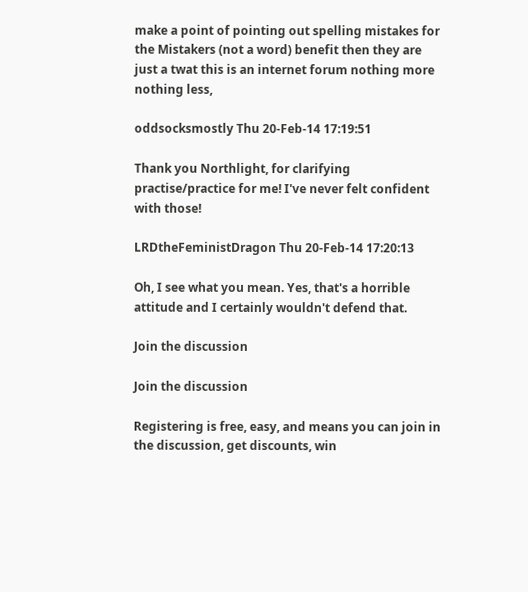make a point of pointing out spelling mistakes for the Mistakers (not a word) benefit then they are just a twat this is an internet forum nothing more nothing less,

oddsocksmostly Thu 20-Feb-14 17:19:51

Thank you Northlight, for clarifying practise/practice for me! I've never felt confident with those!

LRDtheFeministDragon Thu 20-Feb-14 17:20:13

Oh, I see what you mean. Yes, that's a horrible attitude and I certainly wouldn't defend that.

Join the discussion

Join the discussion

Registering is free, easy, and means you can join in the discussion, get discounts, win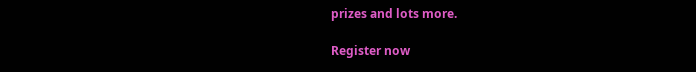prizes and lots more.

Register now